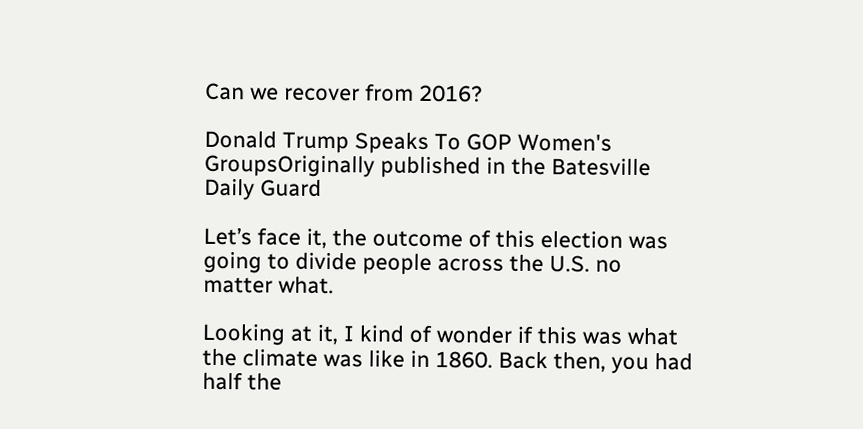Can we recover from 2016?

Donald Trump Speaks To GOP Women's GroupsOriginally published in the Batesville Daily Guard

Let’s face it, the outcome of this election was going to divide people across the U.S. no matter what.

Looking at it, I kind of wonder if this was what the climate was like in 1860. Back then, you had half the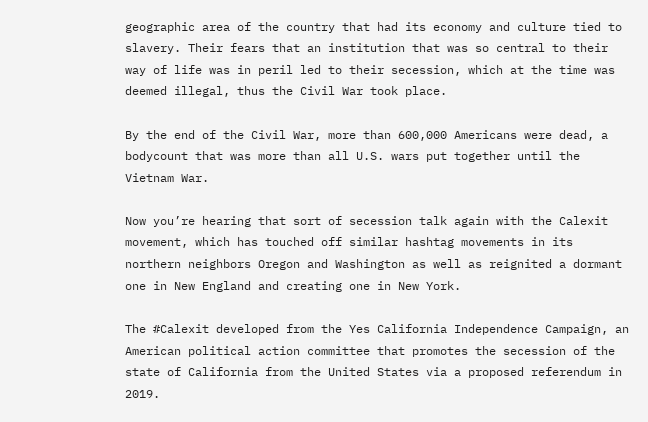geographic area of the country that had its economy and culture tied to slavery. Their fears that an institution that was so central to their way of life was in peril led to their secession, which at the time was deemed illegal, thus the Civil War took place.

By the end of the Civil War, more than 600,000 Americans were dead, a bodycount that was more than all U.S. wars put together until the Vietnam War.

Now you’re hearing that sort of secession talk again with the Calexit movement, which has touched off similar hashtag movements in its northern neighbors Oregon and Washington as well as reignited a dormant one in New England and creating one in New York.

The #Calexit developed from the Yes California Independence Campaign, an American political action committee that promotes the secession of the state of California from the United States via a proposed referendum in 2019.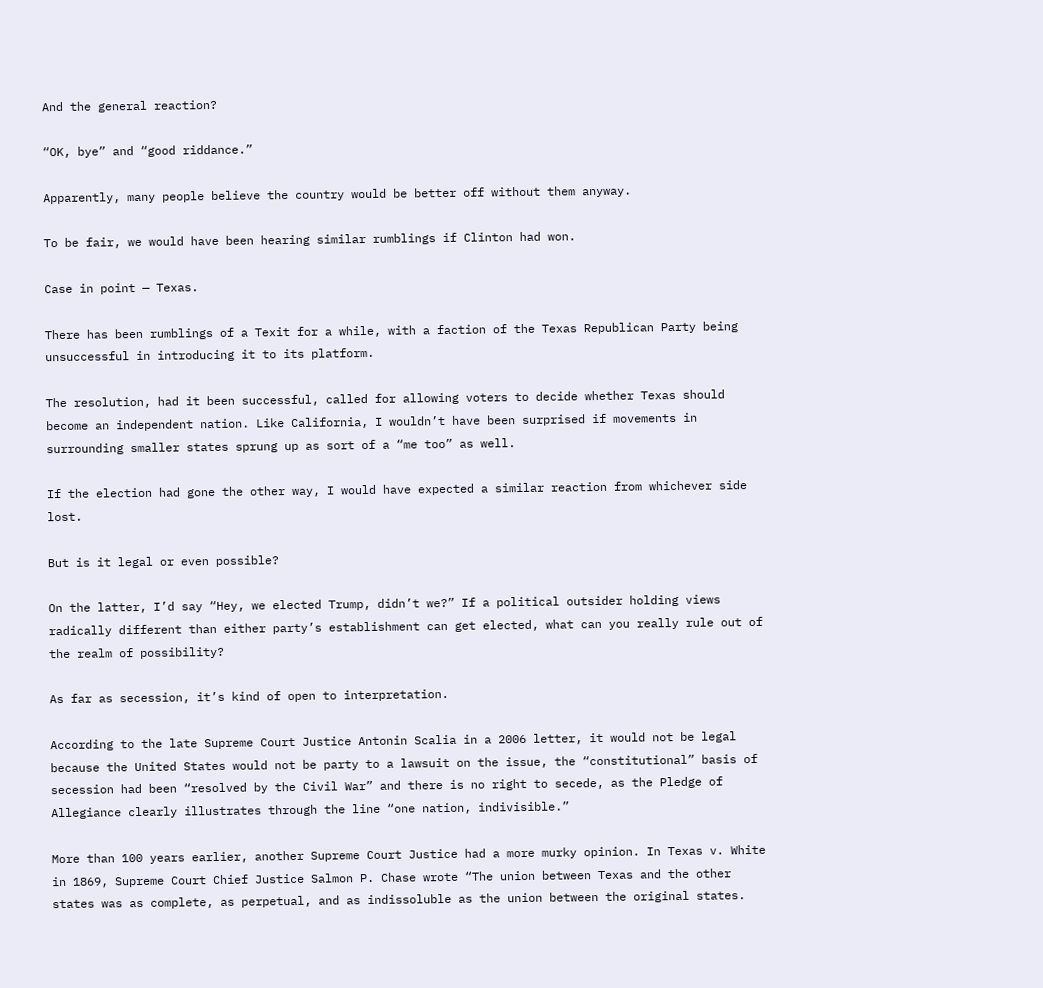And the general reaction?

“OK, bye” and “good riddance.”

Apparently, many people believe the country would be better off without them anyway.

To be fair, we would have been hearing similar rumblings if Clinton had won.

Case in point — Texas.

There has been rumblings of a Texit for a while, with a faction of the Texas Republican Party being unsuccessful in introducing it to its platform.

The resolution, had it been successful, called for allowing voters to decide whether Texas should become an independent nation. Like California, I wouldn’t have been surprised if movements in surrounding smaller states sprung up as sort of a “me too” as well.

If the election had gone the other way, I would have expected a similar reaction from whichever side lost.

But is it legal or even possible?

On the latter, I’d say “Hey, we elected Trump, didn’t we?” If a political outsider holding views radically different than either party’s establishment can get elected, what can you really rule out of the realm of possibility?

As far as secession, it’s kind of open to interpretation.

According to the late Supreme Court Justice Antonin Scalia in a 2006 letter, it would not be legal because the United States would not be party to a lawsuit on the issue, the “constitutional” basis of secession had been “resolved by the Civil War” and there is no right to secede, as the Pledge of Allegiance clearly illustrates through the line “one nation, indivisible.”

More than 100 years earlier, another Supreme Court Justice had a more murky opinion. In Texas v. White in 1869, Supreme Court Chief Justice Salmon P. Chase wrote “The union between Texas and the other states was as complete, as perpetual, and as indissoluble as the union between the original states.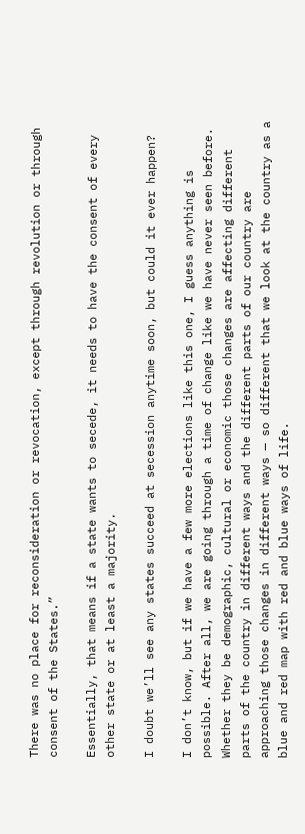There was no place for reconsideration or revocation, except through revolution or through consent of the States.”

Essentially, that means if a state wants to secede, it needs to have the consent of every other state or at least a majority.

I doubt we’ll see any states succeed at secession anytime soon, but could it ever happen?

I don’t know, but if we have a few more elections like this one, I guess anything is possible. After all, we are going through a time of change like we have never seen before. Whether they be demographic, cultural or economic those changes are affecting different parts of the country in different ways and the different parts of our country are approaching those changes in different ways — so different that we look at the country as a blue and red map with red and blue ways of life.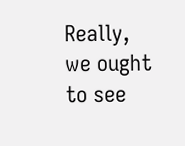Really, we ought to see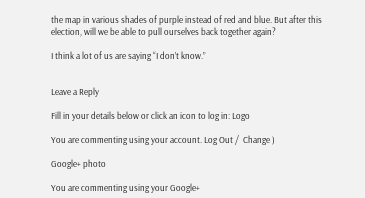the map in various shades of purple instead of red and blue. But after this election, will we be able to pull ourselves back together again?

I think a lot of us are saying “I don’t know.”


Leave a Reply

Fill in your details below or click an icon to log in: Logo

You are commenting using your account. Log Out /  Change )

Google+ photo

You are commenting using your Google+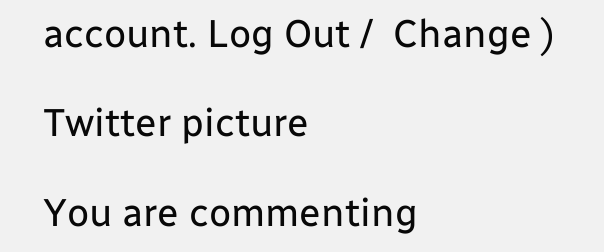account. Log Out /  Change )

Twitter picture

You are commenting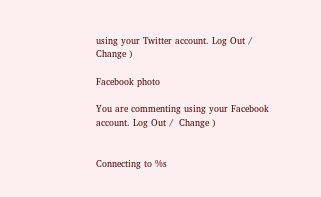using your Twitter account. Log Out /  Change )

Facebook photo

You are commenting using your Facebook account. Log Out /  Change )


Connecting to %s